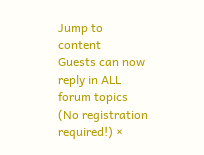Jump to content
Guests can now reply in ALL forum topics (No registration required!) ×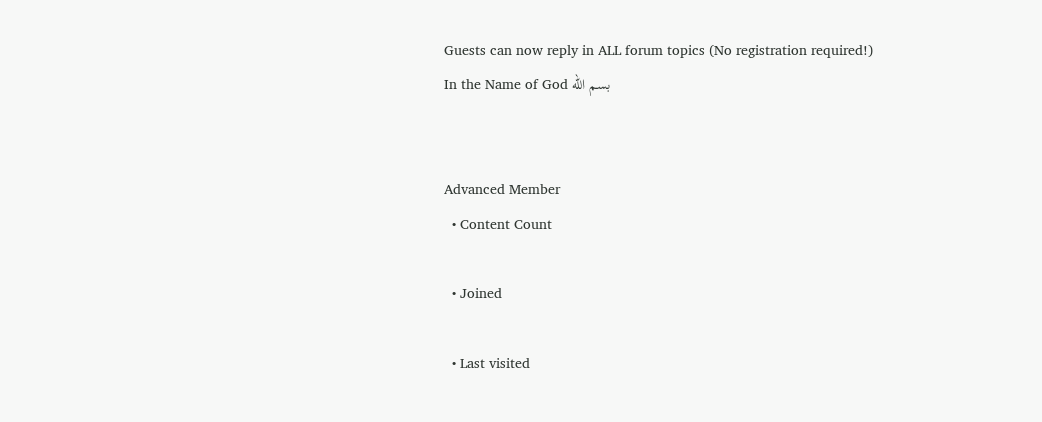Guests can now reply in ALL forum topics (No registration required!)
In the Name of God بسم الله


Advanced Member
  • Content Count

  • Joined

  • Last visited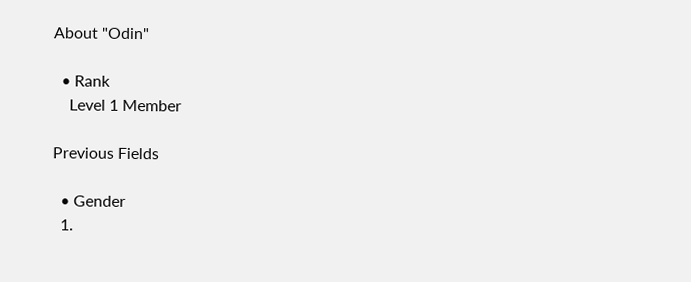About "Odin"

  • Rank
    Level 1 Member

Previous Fields

  • Gender
  1.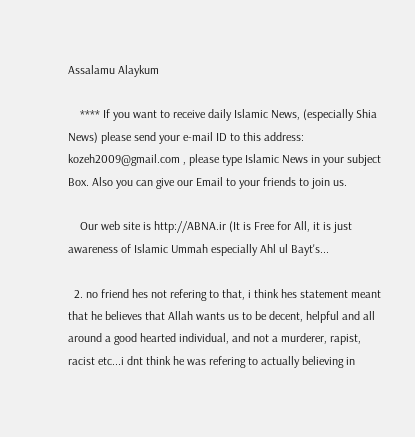Assalamu Alaykum

    **** If you want to receive daily Islamic News, (especially Shia News) please send your e-mail ID to this address: kozeh2009@gmail.com , please type Islamic News in your subject Box. Also you can give our Email to your friends to join us.

    Our web site is http://ABNA.ir (It is Free for All, it is just awareness of Islamic Ummah especially Ahl ul Bayt's...

  2. no friend hes not refering to that, i think hes statement meant that he believes that Allah wants us to be decent, helpful and all around a good hearted individual, and not a murderer, rapist, racist etc...i dnt think he was refering to actually believing in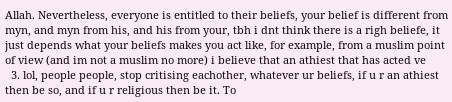Allah. Nevertheless, everyone is entitled to their beliefs, your belief is different from myn, and myn from his, and his from your, tbh i dnt think there is a righ beliefe, it just depends what your beliefs makes you act like, for example, from a muslim point of view (and im not a muslim no more) i believe that an athiest that has acted ve
  3. lol, people people, stop critising eachother, whatever ur beliefs, if u r an athiest then be so, and if u r religious then be it. To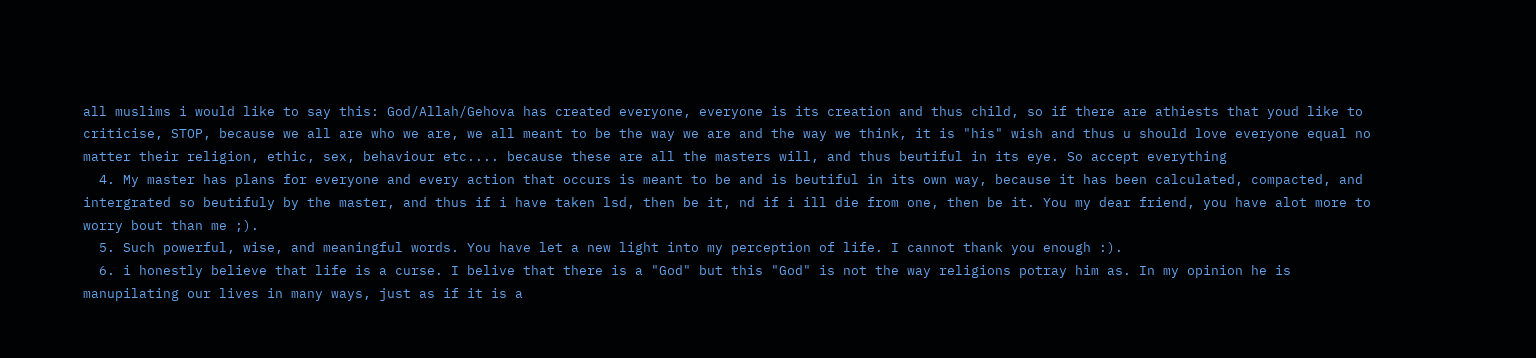all muslims i would like to say this: God/Allah/Gehova has created everyone, everyone is its creation and thus child, so if there are athiests that youd like to criticise, STOP, because we all are who we are, we all meant to be the way we are and the way we think, it is "his" wish and thus u should love everyone equal no matter their religion, ethic, sex, behaviour etc.... because these are all the masters will, and thus beutiful in its eye. So accept everything
  4. My master has plans for everyone and every action that occurs is meant to be and is beutiful in its own way, because it has been calculated, compacted, and intergrated so beutifuly by the master, and thus if i have taken lsd, then be it, nd if i ill die from one, then be it. You my dear friend, you have alot more to worry bout than me ;).
  5. Such powerful, wise, and meaningful words. You have let a new light into my perception of life. I cannot thank you enough :).
  6. i honestly believe that life is a curse. I belive that there is a "God" but this "God" is not the way religions potray him as. In my opinion he is manupilating our lives in many ways, just as if it is a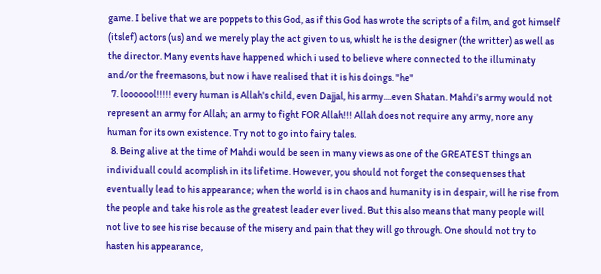game. I belive that we are poppets to this God, as if this God has wrote the scripts of a film, and got himself (itslef) actors (us) and we merely play the act given to us, whislt he is the designer (the writter) as well as the director. Many events have happened which i used to believe where connected to the illuminaty and/or the freemasons, but now i have realised that it is his doings. "he"
  7. looooool!!!!! every human is Allah's child, even Dajjal, his army....even Shatan. Mahdi's army would not represent an army for Allah; an army to fight FOR Allah!!! Allah does not require any army, nore any human for its own existence. Try not to go into fairy tales.
  8. Being alive at the time of Mahdi would be seen in many views as one of the GREATEST things an individuall could acomplish in its lifetime. However, you should not forget the consequenses that eventually lead to his appearance; when the world is in chaos and humanity is in despair, will he rise from the people and take his role as the greatest leader ever lived. But this also means that many people will not live to see his rise because of the misery and pain that they will go through. One should not try to hasten his appearance,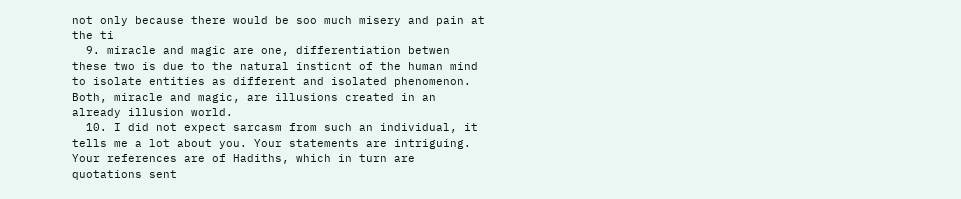not only because there would be soo much misery and pain at the ti
  9. miracle and magic are one, differentiation betwen these two is due to the natural insticnt of the human mind to isolate entities as different and isolated phenomenon. Both, miracle and magic, are illusions created in an already illusion world.
  10. I did not expect sarcasm from such an individual, it tells me a lot about you. Your statements are intriguing. Your references are of Hadiths, which in turn are quotations sent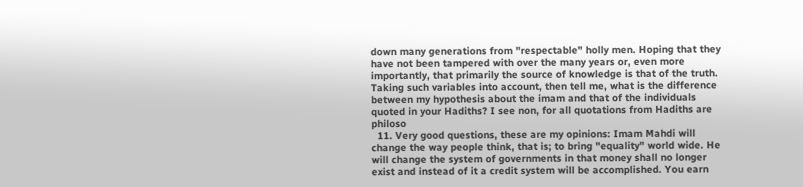down many generations from "respectable" holly men. Hoping that they have not been tampered with over the many years or, even more importantly, that primarily the source of knowledge is that of the truth. Taking such variables into account, then tell me, what is the difference between my hypothesis about the imam and that of the individuals quoted in your Hadiths? I see non, for all quotations from Hadiths are philoso
  11. Very good questions, these are my opinions: Imam Mahdi will change the way people think, that is; to bring "equality" world wide. He will change the system of governments in that money shall no longer exist and instead of it a credit system will be accomplished. You earn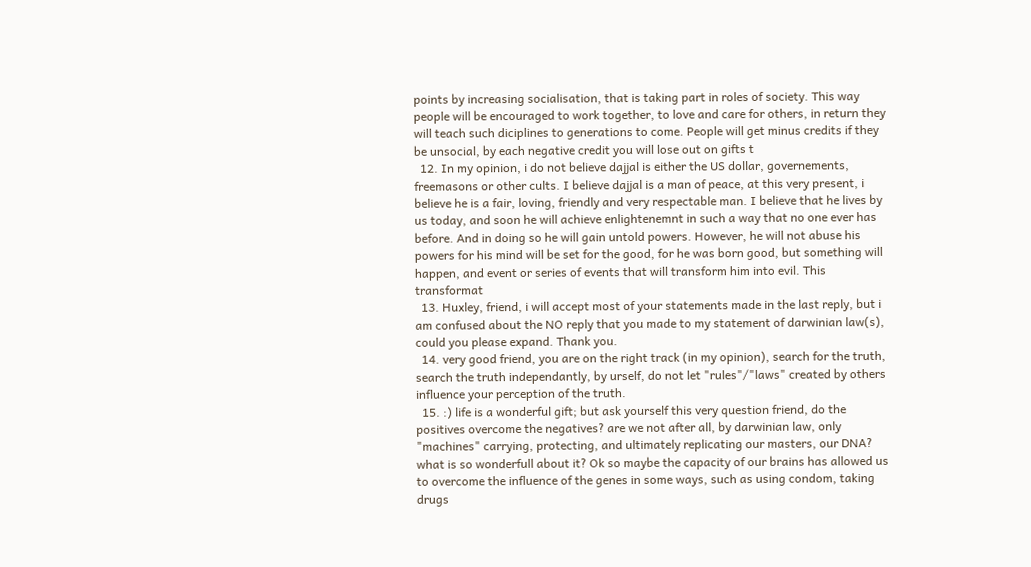points by increasing socialisation, that is taking part in roles of society. This way people will be encouraged to work together, to love and care for others, in return they will teach such diciplines to generations to come. People will get minus credits if they be unsocial, by each negative credit you will lose out on gifts t
  12. In my opinion, i do not believe dajjal is either the US dollar, governements, freemasons or other cults. I believe dajjal is a man of peace, at this very present, i believe he is a fair, loving, friendly and very respectable man. I believe that he lives by us today, and soon he will achieve enlightenemnt in such a way that no one ever has before. And in doing so he will gain untold powers. However, he will not abuse his powers for his mind will be set for the good, for he was born good, but something will happen, and event or series of events that will transform him into evil. This transformat
  13. Huxley, friend, i will accept most of your statements made in the last reply, but i am confused about the NO reply that you made to my statement of darwinian law(s), could you please expand. Thank you.
  14. very good friend, you are on the right track (in my opinion), search for the truth, search the truth independantly, by urself, do not let "rules"/"laws" created by others influence your perception of the truth.
  15. :) life is a wonderful gift; but ask yourself this very question friend, do the positives overcome the negatives? are we not after all, by darwinian law, only "machines" carrying, protecting, and ultimately replicating our masters, our DNA? what is so wonderfull about it? Ok so maybe the capacity of our brains has allowed us to overcome the influence of the genes in some ways, such as using condom, taking drugs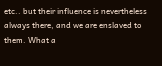etc.. but their influence is nevertheless always there, and we are enslaved to them. What a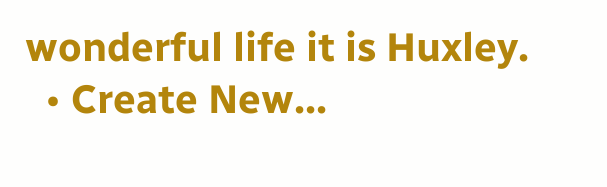wonderful life it is Huxley.
  • Create New...